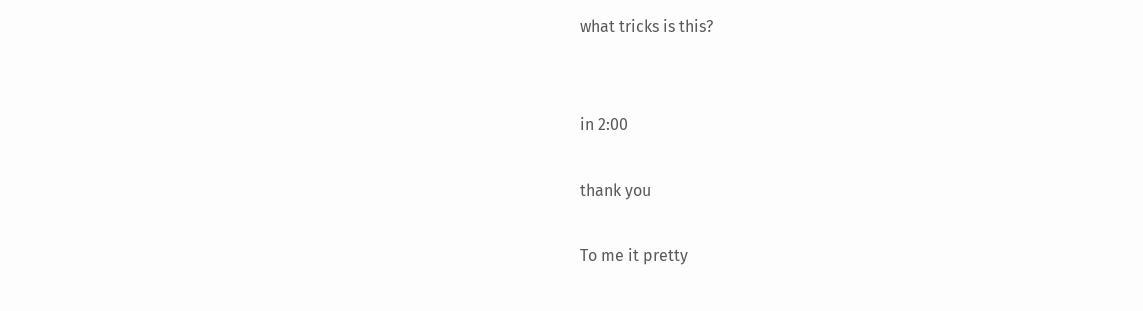what tricks is this?


in 2:00

thank you

To me it pretty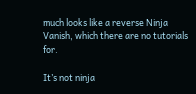much looks like a reverse Ninja Vanish, which there are no tutorials for.

It’s not ninja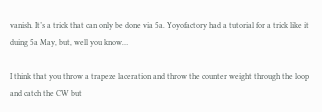vanish. It’s a trick that can only be done via 5a. Yoyofactory had a tutorial for a trick like it duing 5a May, but, well you know…

I think that you throw a trapeze laceration and throw the counter weight through the loop and catch the CW but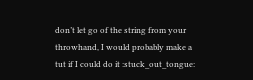don’t let go of the string from your throwhand, I would probably make a tut if I could do it :stuck_out_tongue: